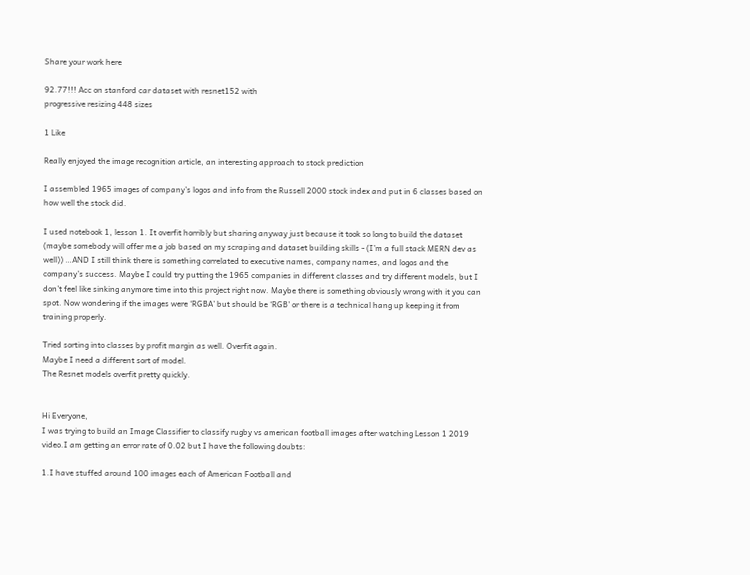Share your work here

92.77!!! Acc on stanford car dataset with resnet152 with
progressive resizing 448 sizes

1 Like

Really enjoyed the image recognition article, an interesting approach to stock prediction

I assembled 1965 images of company’s logos and info from the Russell 2000 stock index and put in 6 classes based on how well the stock did.

I used notebook 1, lesson 1. It overfit horribly but sharing anyway just because it took so long to build the dataset (maybe somebody will offer me a job based on my scraping and dataset building skills - (I’m a full stack MERN dev as well)) …AND I still think there is something correlated to executive names, company names, and logos and the company’s success. Maybe I could try putting the 1965 companies in different classes and try different models, but I don’t feel like sinking anymore time into this project right now. Maybe there is something obviously wrong with it you can spot. Now wondering if the images were ‘RGBA’ but should be ‘RGB’ or there is a technical hang up keeping it from training properly.

Tried sorting into classes by profit margin as well. Overfit again.
Maybe I need a different sort of model.
The Resnet models overfit pretty quickly.


Hi Everyone,
I was trying to build an Image Classifier to classify rugby vs american football images after watching Lesson 1 2019 video.I am getting an error rate of 0.02 but I have the following doubts:

1.I have stuffed around 100 images each of American Football and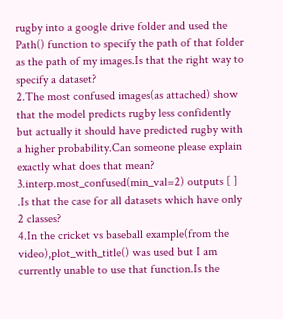rugby into a google drive folder and used the Path() function to specify the path of that folder as the path of my images.Is that the right way to specify a dataset?
2.The most confused images(as attached) show that the model predicts rugby less confidently but actually it should have predicted rugby with a higher probability.Can someone please explain exactly what does that mean?
3.interp.most_confused(min_val=2) outputs [ ] .Is that the case for all datasets which have only 2 classes?
4.In the cricket vs baseball example(from the video),plot_with_title() was used but I am currently unable to use that function.Is the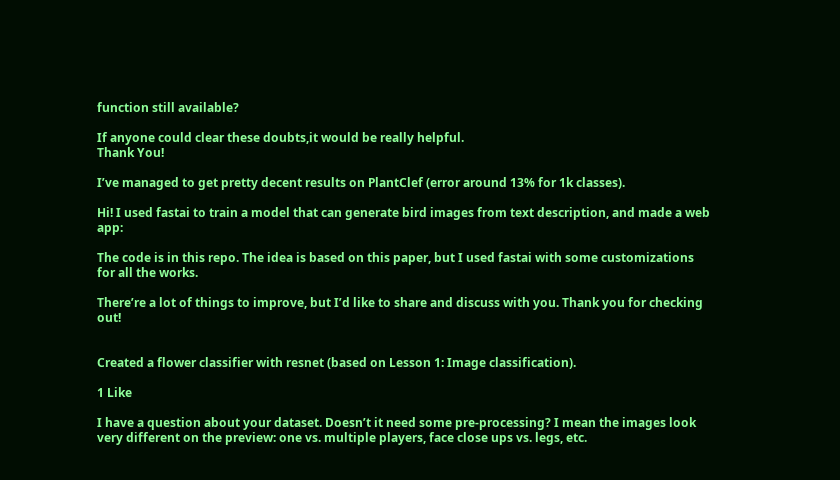function still available?

If anyone could clear these doubts,it would be really helpful.
Thank You!

I’ve managed to get pretty decent results on PlantClef (error around 13% for 1k classes).

Hi! I used fastai to train a model that can generate bird images from text description, and made a web app:

The code is in this repo. The idea is based on this paper, but I used fastai with some customizations for all the works.

There’re a lot of things to improve, but I’d like to share and discuss with you. Thank you for checking out!


Created a flower classifier with resnet (based on Lesson 1: Image classification).

1 Like

I have a question about your dataset. Doesn’t it need some pre-processing? I mean the images look very different on the preview: one vs. multiple players, face close ups vs. legs, etc.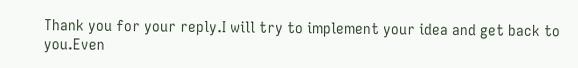Thank you for your reply.I will try to implement your idea and get back to you.Even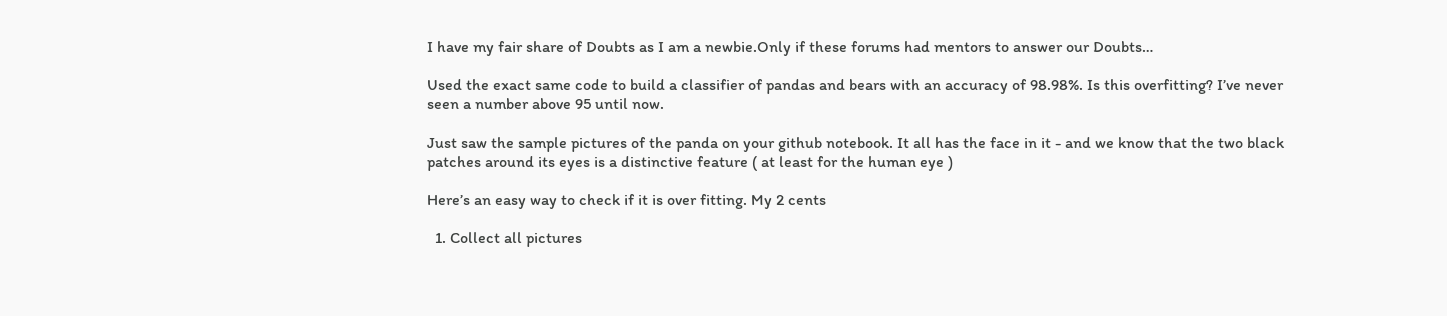I have my fair share of Doubts as I am a newbie.Only if these forums had mentors to answer our Doubts…

Used the exact same code to build a classifier of pandas and bears with an accuracy of 98.98%. Is this overfitting? I’ve never seen a number above 95 until now.

Just saw the sample pictures of the panda on your github notebook. It all has the face in it - and we know that the two black patches around its eyes is a distinctive feature ( at least for the human eye )

Here’s an easy way to check if it is over fitting. My 2 cents

  1. Collect all pictures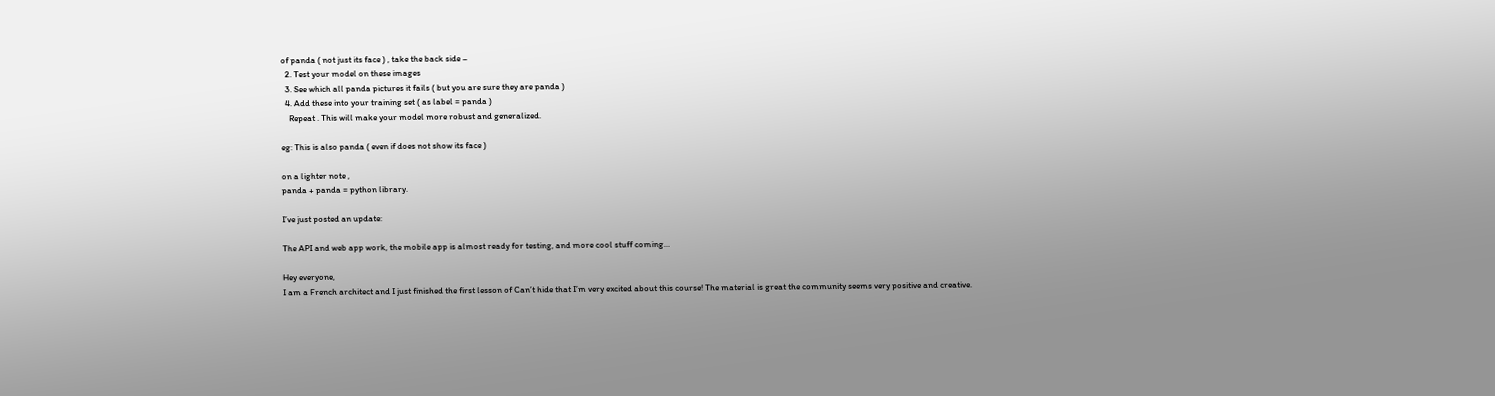of panda ( not just its face ) , take the back side –
  2. Test your model on these images
  3. See which all panda pictures it fails ( but you are sure they are panda )
  4. Add these into your training set ( as label = panda )
    Repeat . This will make your model more robust and generalized.

eg: This is also panda ( even if does not show its face )

on a lighter note ,
panda + panda = python library.

I’ve just posted an update:

The API and web app work, the mobile app is almost ready for testing, and more cool stuff coming…

Hey everyone,
I am a French architect and I just finished the first lesson of Can’t hide that I’m very excited about this course! The material is great the community seems very positive and creative.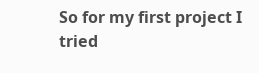So for my first project I tried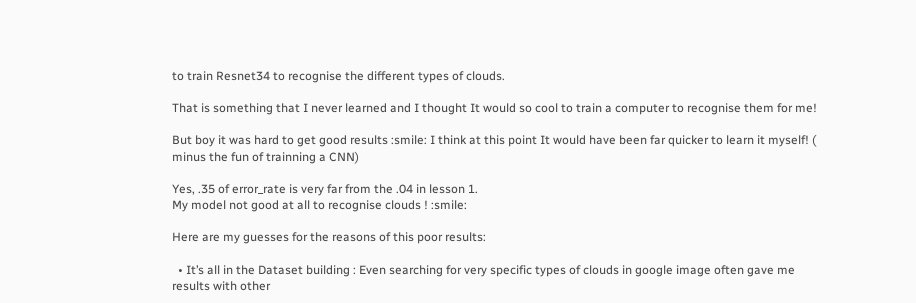to train Resnet34 to recognise the different types of clouds.

That is something that I never learned and I thought It would so cool to train a computer to recognise them for me!

But boy it was hard to get good results :smile: I think at this point It would have been far quicker to learn it myself! ( minus the fun of trainning a CNN)

Yes, .35 of error_rate is very far from the .04 in lesson 1.
My model not good at all to recognise clouds ! :smile:

Here are my guesses for the reasons of this poor results:

  • It’s all in the Dataset building : Even searching for very specific types of clouds in google image often gave me results with other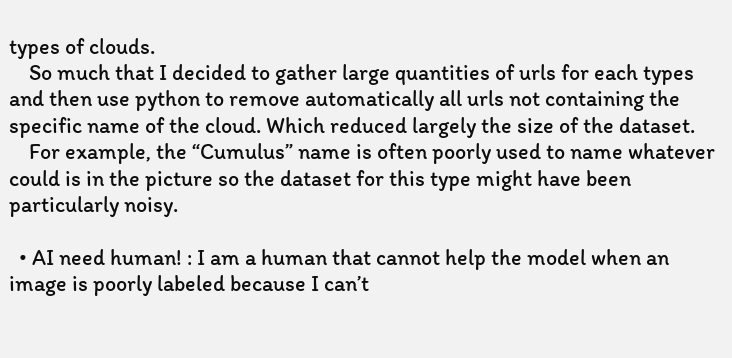types of clouds.
    So much that I decided to gather large quantities of urls for each types and then use python to remove automatically all urls not containing the specific name of the cloud. Which reduced largely the size of the dataset.
    For example, the “Cumulus” name is often poorly used to name whatever could is in the picture so the dataset for this type might have been particularly noisy.

  • AI need human! : I am a human that cannot help the model when an image is poorly labeled because I can’t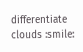differentiate clouds :smile: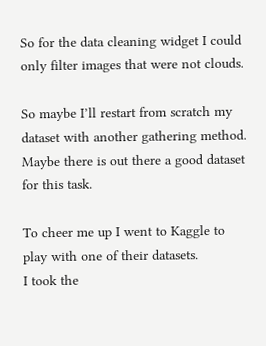So for the data cleaning widget I could only filter images that were not clouds.

So maybe I’ll restart from scratch my dataset with another gathering method. Maybe there is out there a good dataset for this task.

To cheer me up I went to Kaggle to play with one of their datasets.
I took the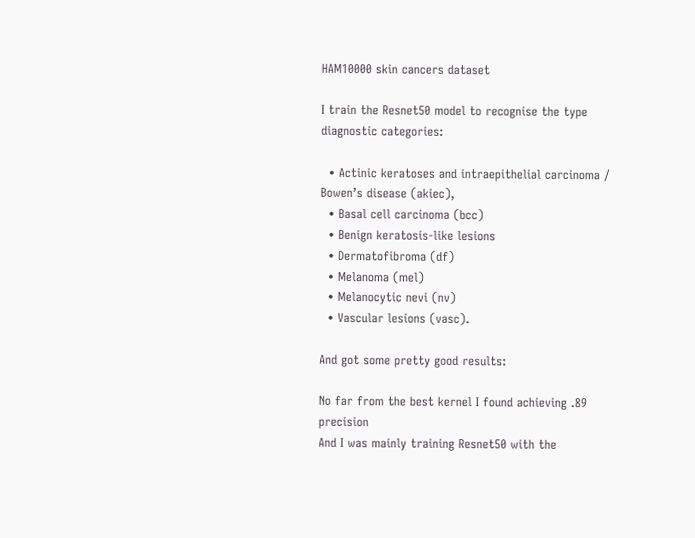HAM10000 skin cancers dataset

I train the Resnet50 model to recognise the type diagnostic categories:

  • Actinic keratoses and intraepithelial carcinoma / Bowen’s disease (akiec),
  • Basal cell carcinoma (bcc)
  • Benign keratosis-like lesions
  • Dermatofibroma (df)
  • Melanoma (mel)
  • Melanocytic nevi (nv)
  • Vascular lesions (vasc).

And got some pretty good results:

No far from the best kernel I found achieving .89 precision
And I was mainly training Resnet50 with the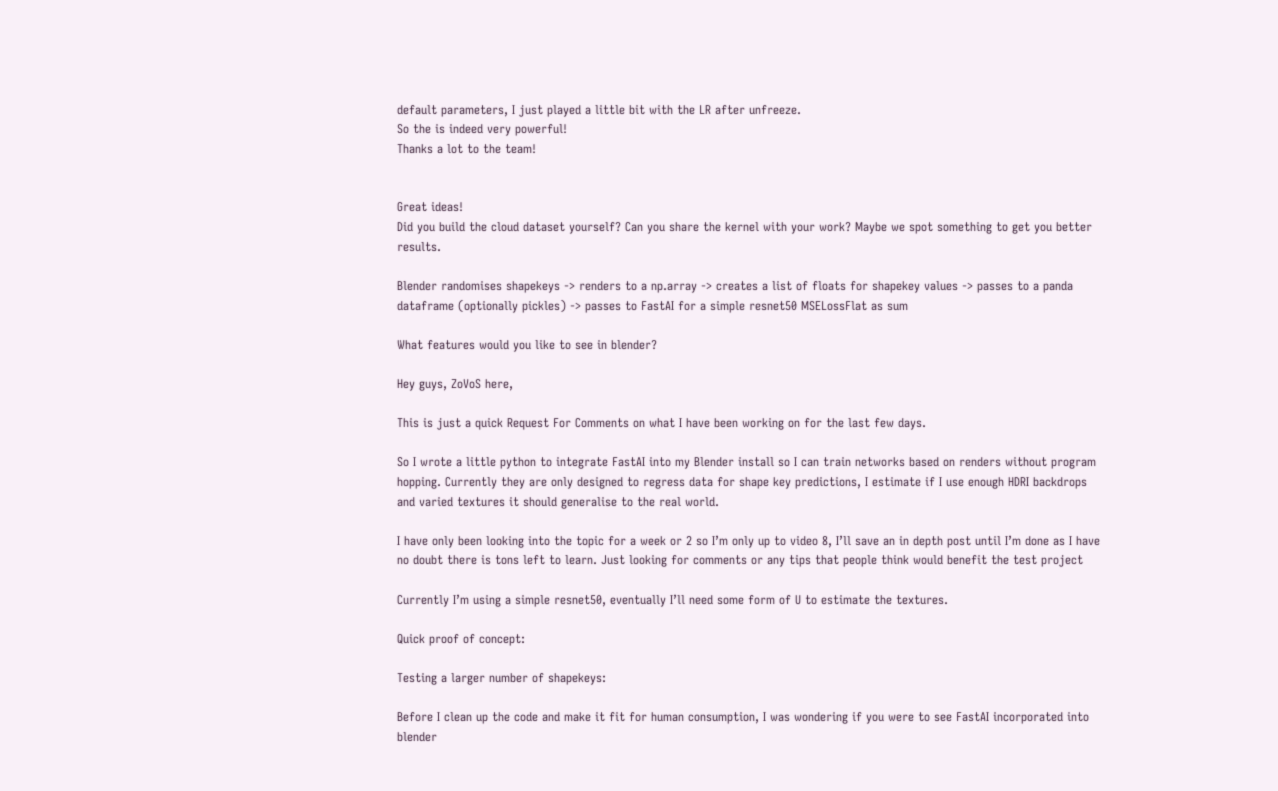default parameters, I just played a little bit with the LR after unfreeze.
So the is indeed very powerful!
Thanks a lot to the team!


Great ideas!
Did you build the cloud dataset yourself? Can you share the kernel with your work? Maybe we spot something to get you better results.

Blender randomises shapekeys -> renders to a np.array -> creates a list of floats for shapekey values -> passes to a panda dataframe (optionally pickles) -> passes to FastAI for a simple resnet50 MSELossFlat as sum

What features would you like to see in blender?

Hey guys, ZoVoS here,

This is just a quick Request For Comments on what I have been working on for the last few days.

So I wrote a little python to integrate FastAI into my Blender install so I can train networks based on renders without program hopping. Currently they are only designed to regress data for shape key predictions, I estimate if I use enough HDRI backdrops and varied textures it should generalise to the real world.

I have only been looking into the topic for a week or 2 so I’m only up to video 8, I’ll save an in depth post until I’m done as I have no doubt there is tons left to learn. Just looking for comments or any tips that people think would benefit the test project

Currently I’m using a simple resnet50, eventually I’ll need some form of U to estimate the textures.

Quick proof of concept:

Testing a larger number of shapekeys:

Before I clean up the code and make it fit for human consumption, I was wondering if you were to see FastAI incorporated into blender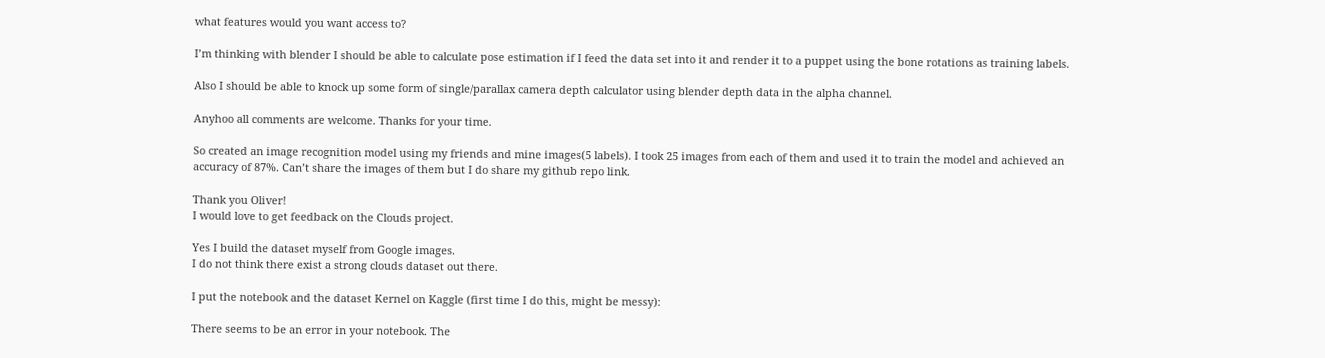what features would you want access to?

I’m thinking with blender I should be able to calculate pose estimation if I feed the data set into it and render it to a puppet using the bone rotations as training labels.

Also I should be able to knock up some form of single/parallax camera depth calculator using blender depth data in the alpha channel.

Anyhoo all comments are welcome. Thanks for your time.

So created an image recognition model using my friends and mine images(5 labels). I took 25 images from each of them and used it to train the model and achieved an accuracy of 87%. Can’t share the images of them but I do share my github repo link.

Thank you Oliver!
I would love to get feedback on the Clouds project.

Yes I build the dataset myself from Google images.
I do not think there exist a strong clouds dataset out there.

I put the notebook and the dataset Kernel on Kaggle (first time I do this, might be messy):

There seems to be an error in your notebook. The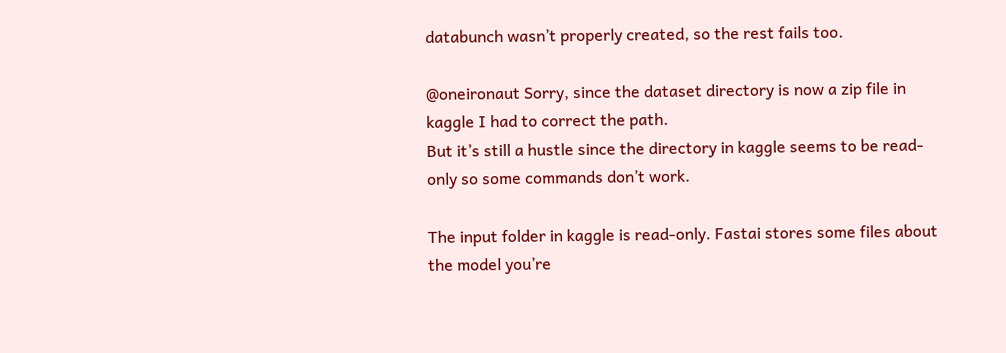databunch wasn’t properly created, so the rest fails too.

@oneironaut Sorry, since the dataset directory is now a zip file in kaggle I had to correct the path.
But it’s still a hustle since the directory in kaggle seems to be read-only so some commands don’t work.

The input folder in kaggle is read-only. Fastai stores some files about the model you’re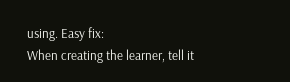using. Easy fix:
When creating the learner, tell it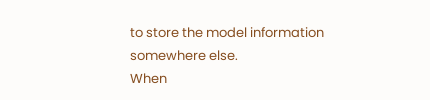to store the model information somewhere else.
When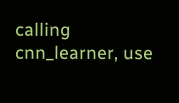calling cnn_learner, use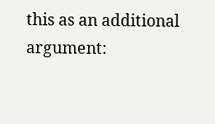this as an additional argument: